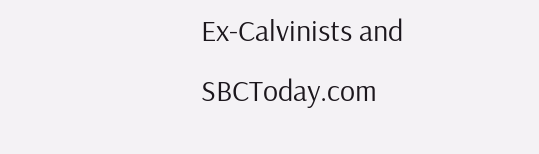Ex-Calvinists and SBCToday.com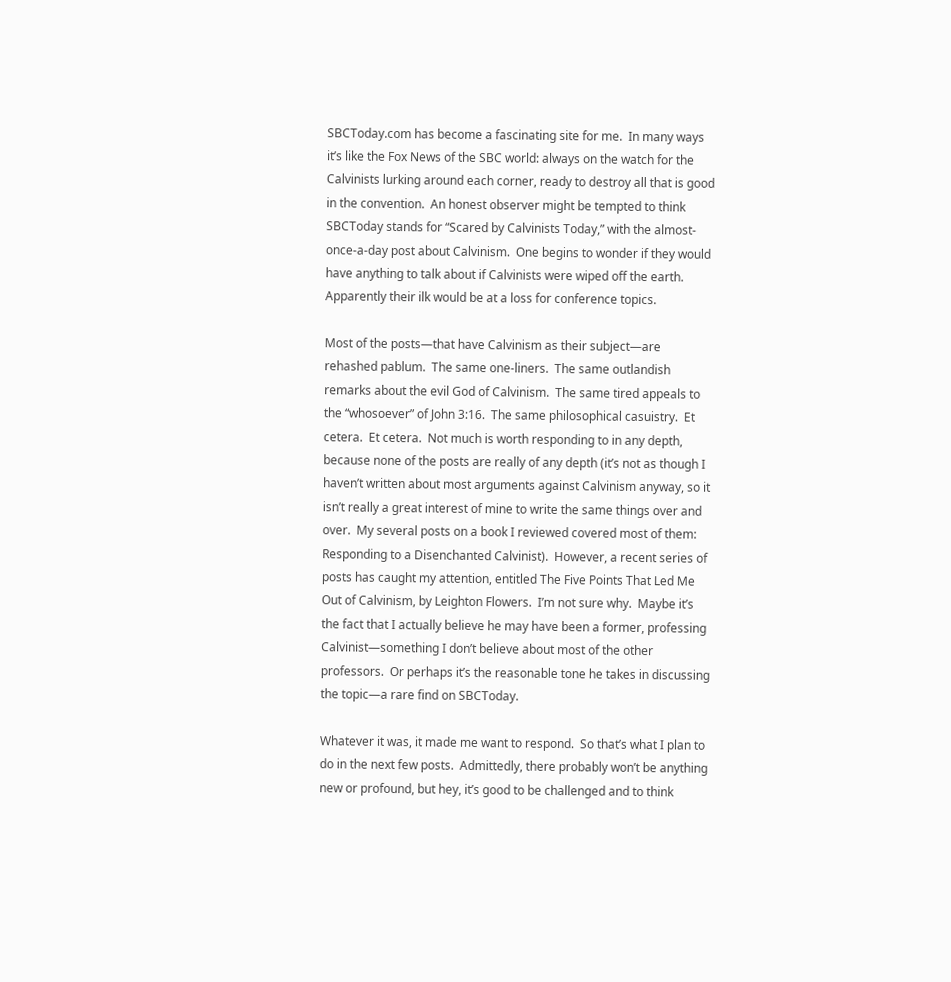SBCToday.com has become a fascinating site for me.  In many ways it’s like the Fox News of the SBC world: always on the watch for the Calvinists lurking around each corner, ready to destroy all that is good in the convention.  An honest observer might be tempted to think SBCToday stands for “Scared by Calvinists Today,” with the almost-once-a-day post about Calvinism.  One begins to wonder if they would have anything to talk about if Calvinists were wiped off the earth.  Apparently their ilk would be at a loss for conference topics.

Most of the posts—that have Calvinism as their subject—are rehashed pablum.  The same one-liners.  The same outlandish remarks about the evil God of Calvinism.  The same tired appeals to the “whosoever” of John 3:16.  The same philosophical casuistry.  Et cetera.  Et cetera.  Not much is worth responding to in any depth, because none of the posts are really of any depth (it’s not as though I haven’t written about most arguments against Calvinism anyway, so it isn’t really a great interest of mine to write the same things over and over.  My several posts on a book I reviewed covered most of them: Responding to a Disenchanted Calvinist).  However, a recent series of posts has caught my attention, entitled The Five Points That Led Me Out of Calvinism, by Leighton Flowers.  I’m not sure why.  Maybe it’s the fact that I actually believe he may have been a former, professing Calvinist—something I don’t believe about most of the other professors.  Or perhaps it’s the reasonable tone he takes in discussing the topic—a rare find on SBCToday.

Whatever it was, it made me want to respond.  So that’s what I plan to do in the next few posts.  Admittedly, there probably won’t be anything new or profound, but hey, it’s good to be challenged and to think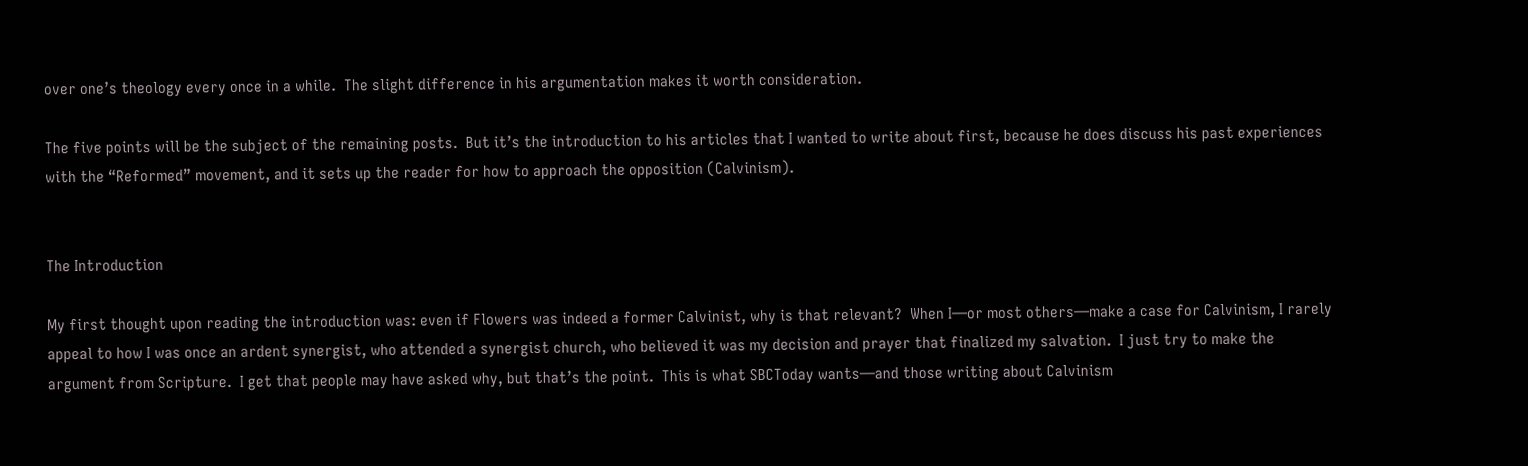over one’s theology every once in a while.  The slight difference in his argumentation makes it worth consideration.

The five points will be the subject of the remaining posts.  But it’s the introduction to his articles that I wanted to write about first, because he does discuss his past experiences with the “Reformed” movement, and it sets up the reader for how to approach the opposition (Calvinism).


The Introduction

My first thought upon reading the introduction was: even if Flowers was indeed a former Calvinist, why is that relevant?  When I—or most others—make a case for Calvinism, I rarely appeal to how I was once an ardent synergist, who attended a synergist church, who believed it was my decision and prayer that finalized my salvation.  I just try to make the argument from Scripture.  I get that people may have asked why, but that’s the point.  This is what SBCToday wants—and those writing about Calvinism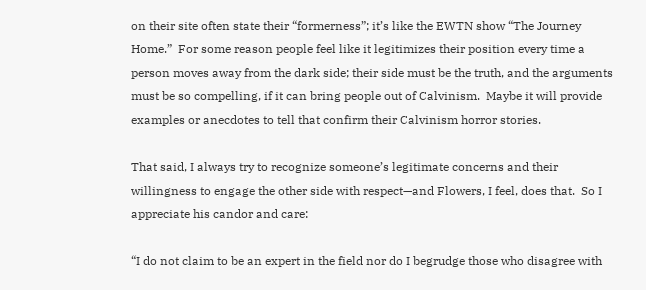on their site often state their “formerness”; it’s like the EWTN show “The Journey Home.”  For some reason people feel like it legitimizes their position every time a person moves away from the dark side; their side must be the truth, and the arguments must be so compelling, if it can bring people out of Calvinism.  Maybe it will provide examples or anecdotes to tell that confirm their Calvinism horror stories.

That said, I always try to recognize someone’s legitimate concerns and their willingness to engage the other side with respect—and Flowers, I feel, does that.  So I appreciate his candor and care:

“I do not claim to be an expert in the field nor do I begrudge those who disagree with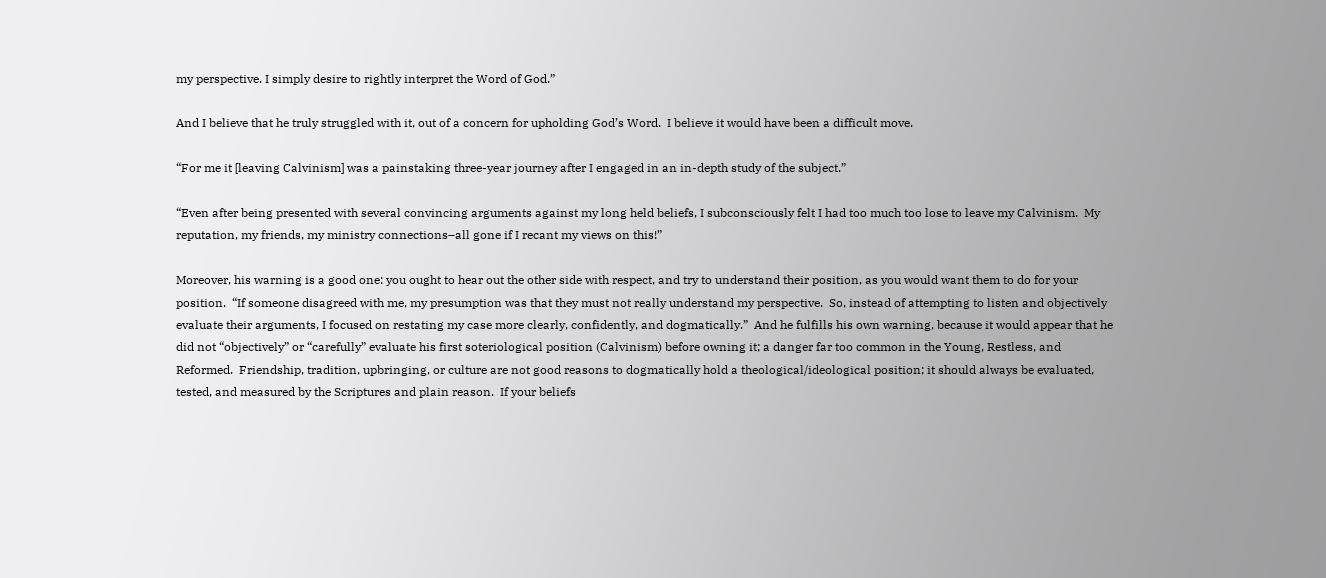my perspective. I simply desire to rightly interpret the Word of God.”

And I believe that he truly struggled with it, out of a concern for upholding God’s Word.  I believe it would have been a difficult move.

“For me it [leaving Calvinism] was a painstaking three-year journey after I engaged in an in-depth study of the subject.”

“Even after being presented with several convincing arguments against my long held beliefs, I subconsciously felt I had too much too lose to leave my Calvinism.  My reputation, my friends, my ministry connections–all gone if I recant my views on this!”

Moreover, his warning is a good one: you ought to hear out the other side with respect, and try to understand their position, as you would want them to do for your position.  “If someone disagreed with me, my presumption was that they must not really understand my perspective.  So, instead of attempting to listen and objectively evaluate their arguments, I focused on restating my case more clearly, confidently, and dogmatically.”  And he fulfills his own warning, because it would appear that he did not “objectively” or “carefully” evaluate his first soteriological position (Calvinism) before owning it; a danger far too common in the Young, Restless, and Reformed.  Friendship, tradition, upbringing, or culture are not good reasons to dogmatically hold a theological/ideological position; it should always be evaluated, tested, and measured by the Scriptures and plain reason.  If your beliefs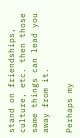stand on friendships, culture, etc. then those same things can lead you away from it.

Perhaps my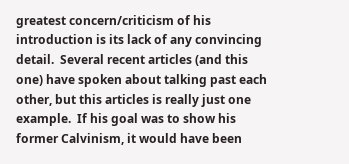greatest concern/criticism of his introduction is its lack of any convincing detail.  Several recent articles (and this one) have spoken about talking past each other, but this articles is really just one example.  If his goal was to show his former Calvinism, it would have been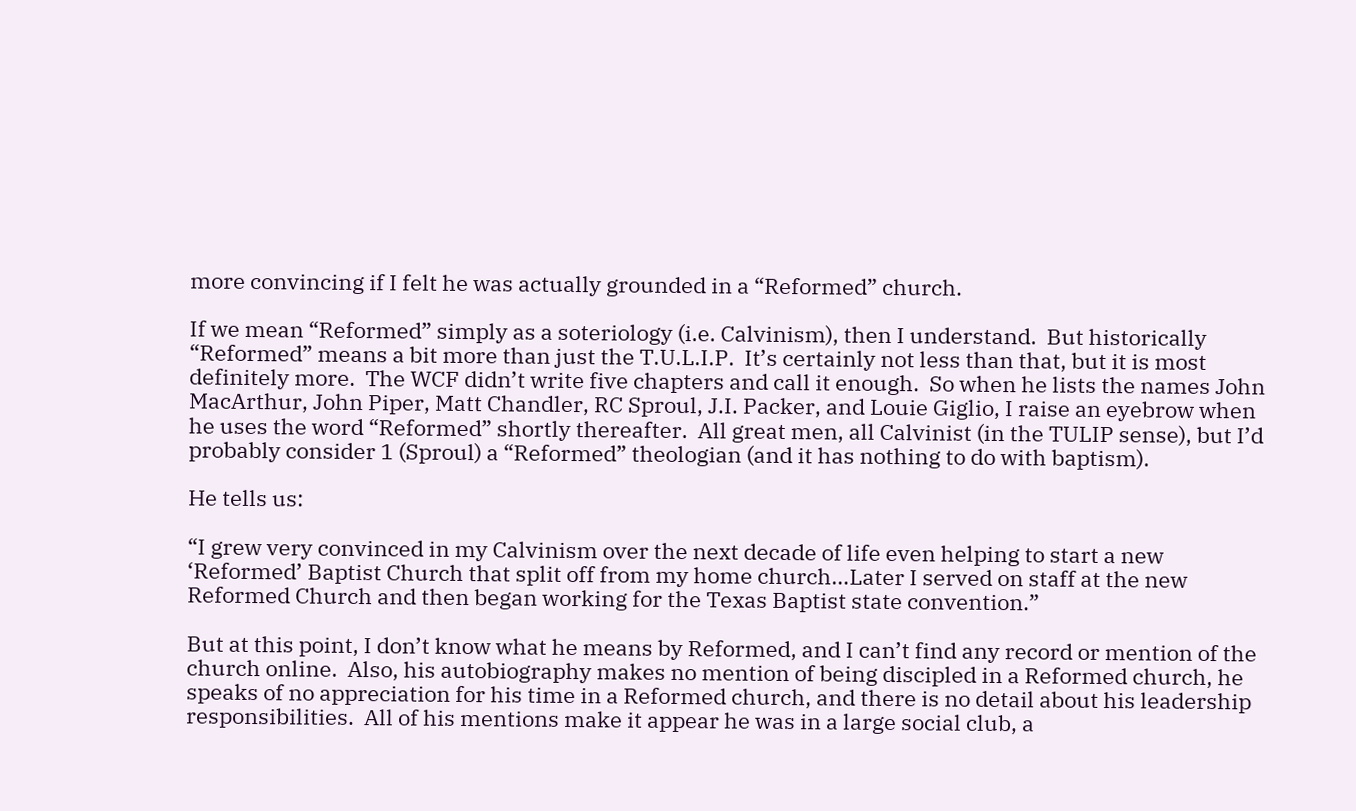more convincing if I felt he was actually grounded in a “Reformed” church.

If we mean “Reformed” simply as a soteriology (i.e. Calvinism), then I understand.  But historically “Reformed” means a bit more than just the T.U.L.I.P.  It’s certainly not less than that, but it is most definitely more.  The WCF didn’t write five chapters and call it enough.  So when he lists the names John MacArthur, John Piper, Matt Chandler, RC Sproul, J.I. Packer, and Louie Giglio, I raise an eyebrow when he uses the word “Reformed” shortly thereafter.  All great men, all Calvinist (in the TULIP sense), but I’d probably consider 1 (Sproul) a “Reformed” theologian (and it has nothing to do with baptism).

He tells us:

“I grew very convinced in my Calvinism over the next decade of life even helping to start a new ‘Reformed’ Baptist Church that split off from my home church…Later I served on staff at the new Reformed Church and then began working for the Texas Baptist state convention.”

But at this point, I don’t know what he means by Reformed, and I can’t find any record or mention of the church online.  Also, his autobiography makes no mention of being discipled in a Reformed church, he speaks of no appreciation for his time in a Reformed church, and there is no detail about his leadership responsibilities.  All of his mentions make it appear he was in a large social club, a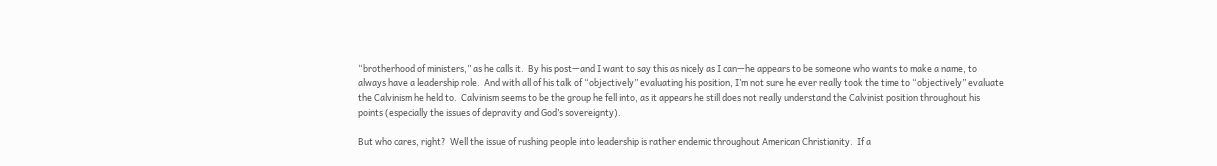“brotherhood of ministers,” as he calls it.  By his post—and I want to say this as nicely as I can—he appears to be someone who wants to make a name, to always have a leadership role.  And with all of his talk of “objectively” evaluating his position, I’m not sure he ever really took the time to “objectively” evaluate the Calvinism he held to.  Calvinism seems to be the group he fell into, as it appears he still does not really understand the Calvinist position throughout his points (especially the issues of depravity and God’s sovereignty).

But who cares, right?  Well the issue of rushing people into leadership is rather endemic throughout American Christianity.  If a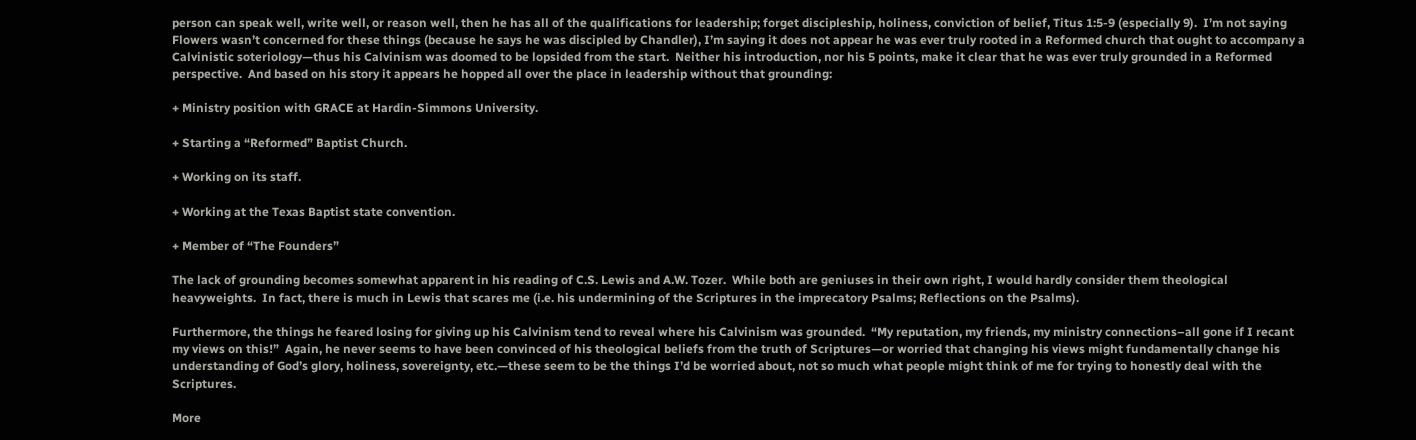person can speak well, write well, or reason well, then he has all of the qualifications for leadership; forget discipleship, holiness, conviction of belief, Titus 1:5-9 (especially 9).  I’m not saying Flowers wasn’t concerned for these things (because he says he was discipled by Chandler), I’m saying it does not appear he was ever truly rooted in a Reformed church that ought to accompany a Calvinistic soteriology—thus his Calvinism was doomed to be lopsided from the start.  Neither his introduction, nor his 5 points, make it clear that he was ever truly grounded in a Reformed perspective.  And based on his story it appears he hopped all over the place in leadership without that grounding:

+ Ministry position with GRACE at Hardin-Simmons University.

+ Starting a “Reformed” Baptist Church.

+ Working on its staff.

+ Working at the Texas Baptist state convention.

+ Member of “The Founders”

The lack of grounding becomes somewhat apparent in his reading of C.S. Lewis and A.W. Tozer.  While both are geniuses in their own right, I would hardly consider them theological heavyweights.  In fact, there is much in Lewis that scares me (i.e. his undermining of the Scriptures in the imprecatory Psalms; Reflections on the Psalms).

Furthermore, the things he feared losing for giving up his Calvinism tend to reveal where his Calvinism was grounded.  “My reputation, my friends, my ministry connections–all gone if I recant my views on this!”  Again, he never seems to have been convinced of his theological beliefs from the truth of Scriptures—or worried that changing his views might fundamentally change his understanding of God’s glory, holiness, sovereignty, etc.—these seem to be the things I’d be worried about, not so much what people might think of me for trying to honestly deal with the Scriptures.

More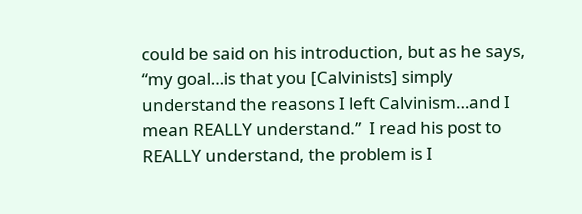could be said on his introduction, but as he says, “my goal…is that you [Calvinists] simply understand the reasons I left Calvinism…and I mean REALLY understand.”  I read his post to REALLY understand, the problem is I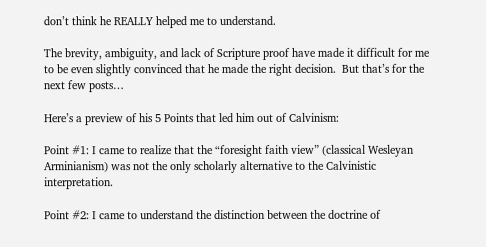don’t think he REALLY helped me to understand.

The brevity, ambiguity, and lack of Scripture proof have made it difficult for me to be even slightly convinced that he made the right decision.  But that’s for the next few posts…

Here’s a preview of his 5 Points that led him out of Calvinism:

Point #1: I came to realize that the “foresight faith view” (classical Wesleyan Arminianism) was not the only scholarly alternative to the Calvinistic interpretation.

Point #2: I came to understand the distinction between the doctrine of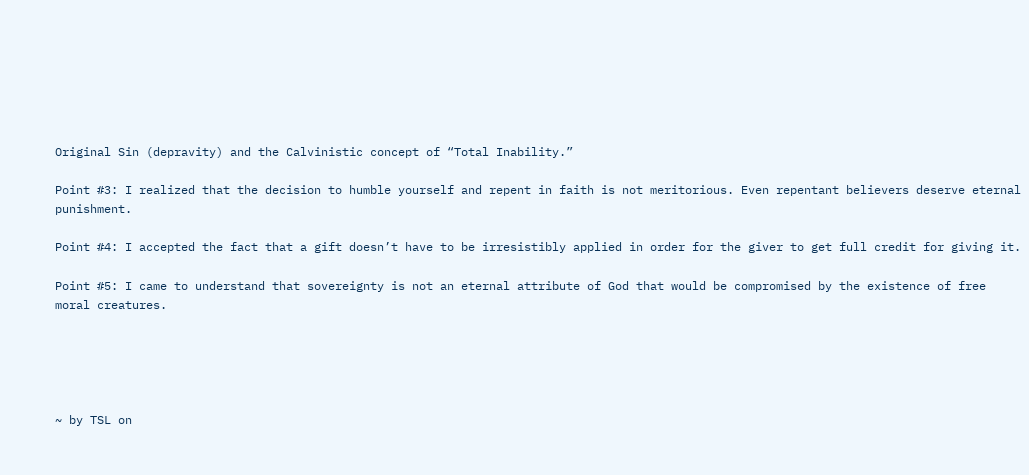Original Sin (depravity) and the Calvinistic concept of “Total Inability.”

Point #3: I realized that the decision to humble yourself and repent in faith is not meritorious. Even repentant believers deserve eternal punishment.

Point #4: I accepted the fact that a gift doesn’t have to be irresistibly applied in order for the giver to get full credit for giving it.

Point #5: I came to understand that sovereignty is not an eternal attribute of God that would be compromised by the existence of free moral creatures.





~ by TSL on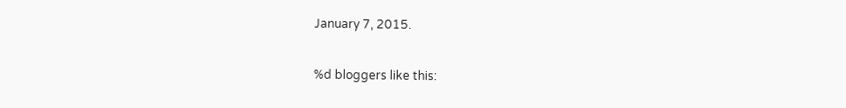January 7, 2015.

%d bloggers like this: